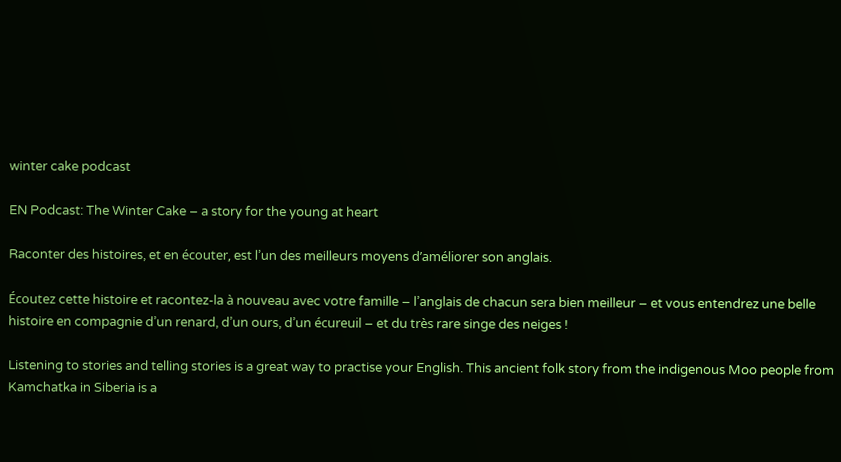winter cake podcast

EN Podcast: The Winter Cake – a story for the young at heart

Raconter des histoires, et en écouter, est l’un des meilleurs moyens d’améliorer son anglais.

Écoutez cette histoire et racontez-la à nouveau avec votre famille – l’anglais de chacun sera bien meilleur – et vous entendrez une belle histoire en compagnie d’un renard, d’un ours, d’un écureuil – et du très rare singe des neiges !

Listening to stories and telling stories is a great way to practise your English. This ancient folk story from the indigenous Moo people from Kamchatka in Siberia is a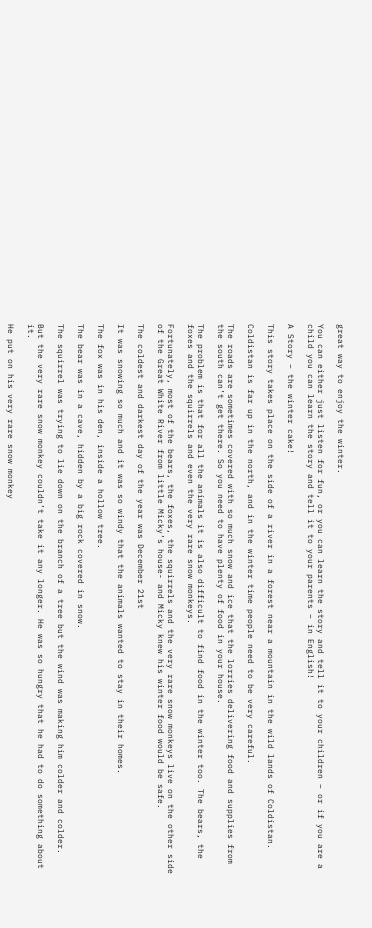great way to enjoy the winter.

You can either just listen for fun, or you can learn the story and tell it to your children – or if you are a child you can learn the story and tell it to your parents – in English!

A Story – the winter cake!

This story takes place on the side of a river in a forest near a mountain in the wild lands of Coldistan.

Coldistan is far up in the north, and in the winter time people need to be very careful.

The roads are sometimes covered with so much snow and ice that the lorries delivering food and supplies from the south can’t get there. So you need to have plenty of food in your house.

The problem is that for all the animals it is also difficult to find food in the winter too. The bears, the foxes and the squirrels and even the very rare snow monkeys.

Fortunately, most of the bears, the foxes, the squirrels and the very rare snow monkeys live on the other side of the Great White River from little Micky’s house- and Micky knew his winter food would be safe.

The coldest and darkest day of the year was December 21st

It was snowing so much and it was so windy that the animals wanted to stay in their homes.

The fox was in his den, inside a hollow tree.

The bear was in a cave, hidden by a big rock covered in snow.

The squirrel was trying to lie down on the branch of a tree but the wind was making him colder and colder.

But the very rare snow monkey couldn’t take it any longer. He was so hungry that he had to do something about it.

He put on his very rare snow monkey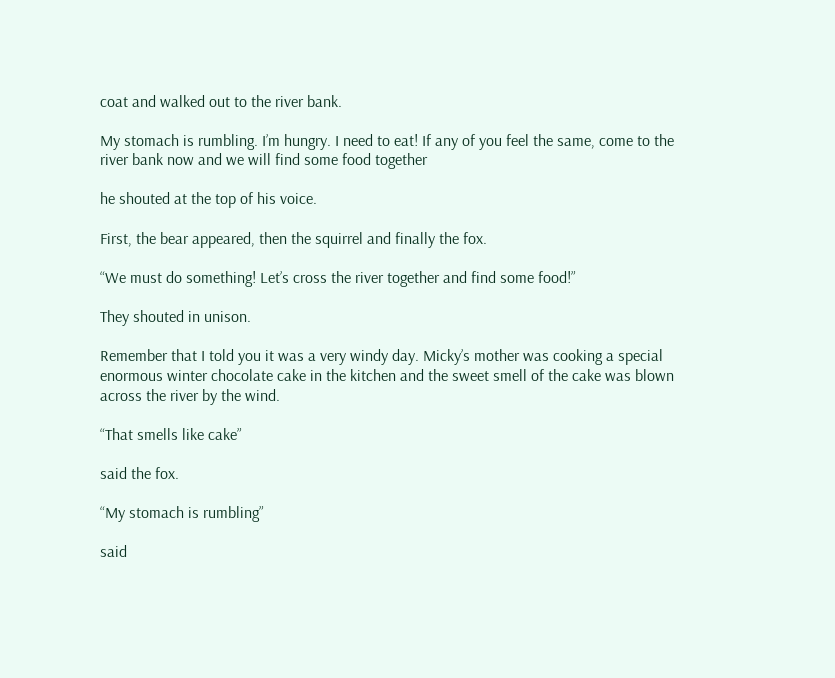coat and walked out to the river bank.

My stomach is rumbling. I’m hungry. I need to eat! If any of you feel the same, come to the river bank now and we will find some food together

he shouted at the top of his voice.

First, the bear appeared, then the squirrel and finally the fox.

“We must do something! Let’s cross the river together and find some food!”

They shouted in unison.

Remember that I told you it was a very windy day. Micky’s mother was cooking a special enormous winter chocolate cake in the kitchen and the sweet smell of the cake was blown across the river by the wind.

“That smells like cake”

said the fox.

“My stomach is rumbling”

said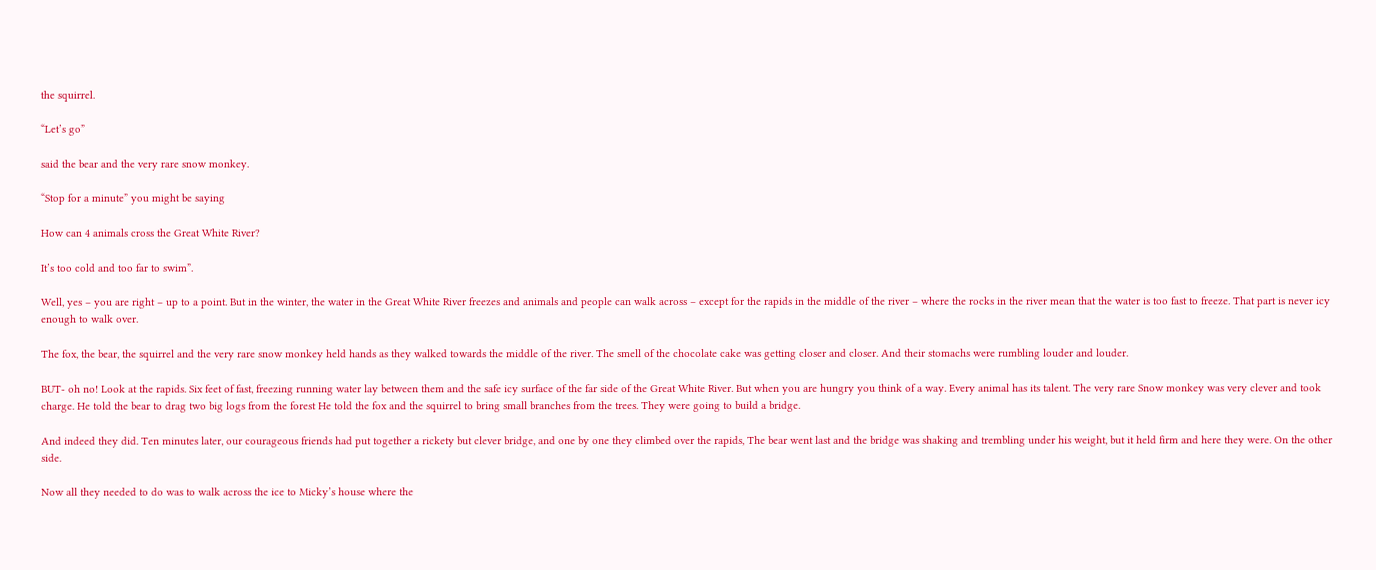the squirrel.

“Let’s go”

said the bear and the very rare snow monkey.

“Stop for a minute” you might be saying

How can 4 animals cross the Great White River?

It’s too cold and too far to swim”.

Well, yes – you are right – up to a point. But in the winter, the water in the Great White River freezes and animals and people can walk across – except for the rapids in the middle of the river – where the rocks in the river mean that the water is too fast to freeze. That part is never icy enough to walk over.

The fox, the bear, the squirrel and the very rare snow monkey held hands as they walked towards the middle of the river. The smell of the chocolate cake was getting closer and closer. And their stomachs were rumbling louder and louder.

BUT- oh no! Look at the rapids. Six feet of fast, freezing running water lay between them and the safe icy surface of the far side of the Great White River. But when you are hungry you think of a way. Every animal has its talent. The very rare Snow monkey was very clever and took charge. He told the bear to drag two big logs from the forest He told the fox and the squirrel to bring small branches from the trees. They were going to build a bridge.

And indeed they did. Ten minutes later, our courageous friends had put together a rickety but clever bridge, and one by one they climbed over the rapids, The bear went last and the bridge was shaking and trembling under his weight, but it held firm and here they were. On the other side.

Now all they needed to do was to walk across the ice to Micky’s house where the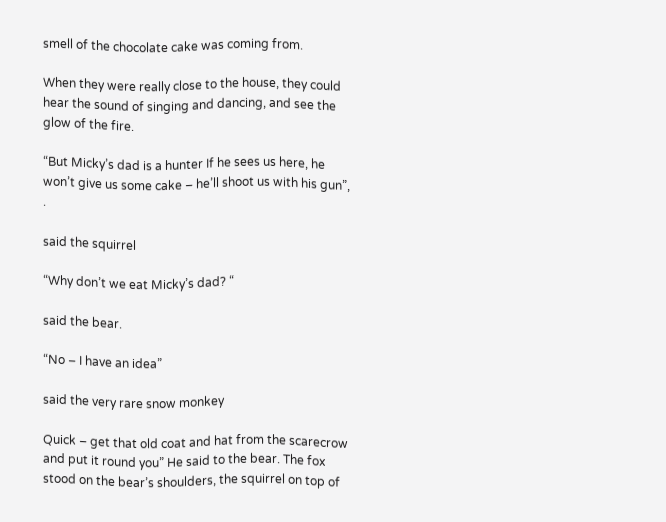smell of the chocolate cake was coming from.

When they were really close to the house, they could hear the sound of singing and dancing, and see the glow of the fire.

“But Micky’s dad is a hunter If he sees us here, he won’t give us some cake – he’ll shoot us with his gun”, .

said the squirrel

“Why don’t we eat Micky’s dad? “

said the bear.

“No – I have an idea”

said the very rare snow monkey

Quick – get that old coat and hat from the scarecrow and put it round you” He said to the bear. The fox stood on the bear’s shoulders, the squirrel on top of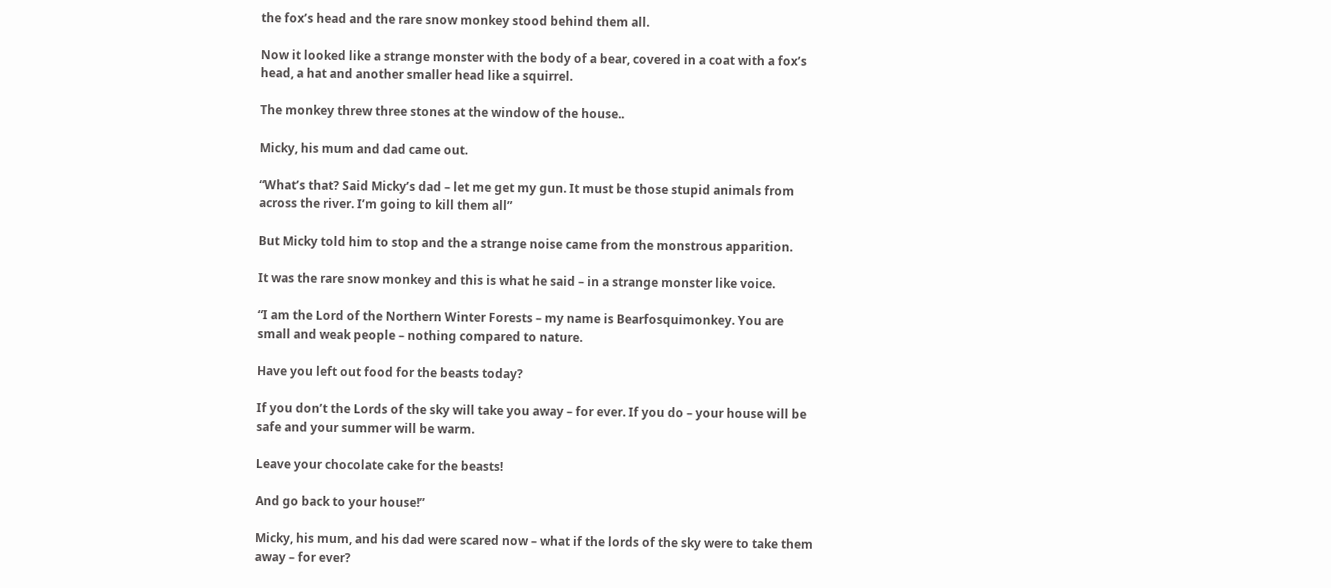the fox’s head and the rare snow monkey stood behind them all.

Now it looked like a strange monster with the body of a bear, covered in a coat with a fox’s head, a hat and another smaller head like a squirrel.

The monkey threw three stones at the window of the house..

Micky, his mum and dad came out.

“What’s that? Said Micky’s dad – let me get my gun. It must be those stupid animals from across the river. I’m going to kill them all”

But Micky told him to stop and the a strange noise came from the monstrous apparition.

It was the rare snow monkey and this is what he said – in a strange monster like voice.

“I am the Lord of the Northern Winter Forests – my name is Bearfosquimonkey. You are small and weak people – nothing compared to nature.

Have you left out food for the beasts today?

If you don’t the Lords of the sky will take you away – for ever. If you do – your house will be safe and your summer will be warm.

Leave your chocolate cake for the beasts!

And go back to your house!”

Micky, his mum, and his dad were scared now – what if the lords of the sky were to take them away – for ever?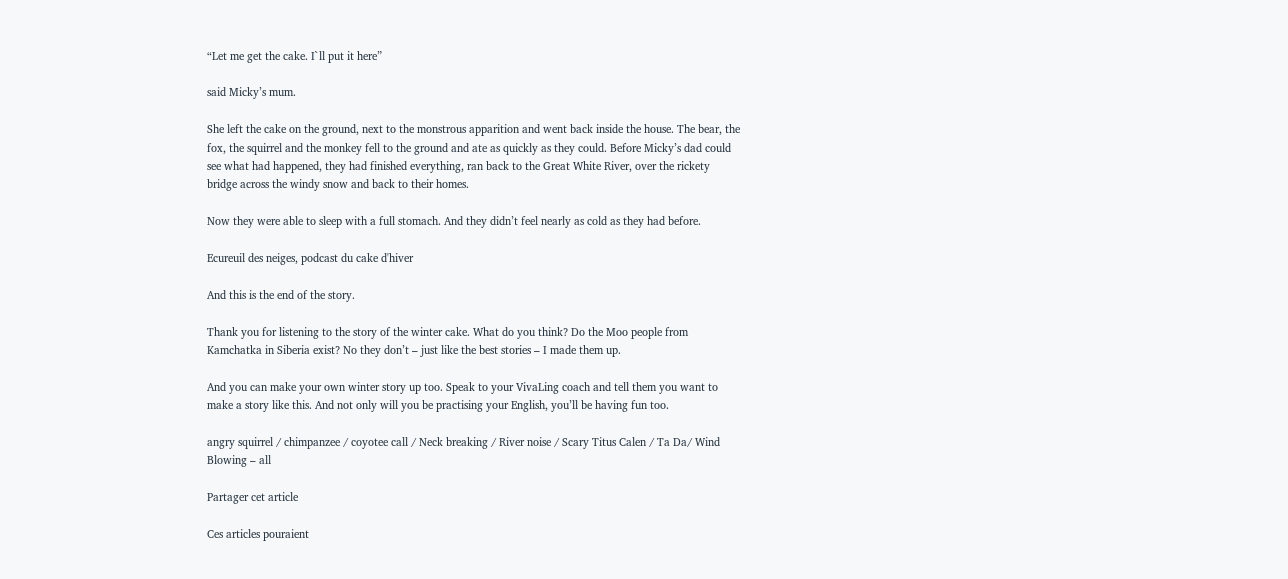“Let me get the cake. I`ll put it here”

said Micky’s mum.

She left the cake on the ground, next to the monstrous apparition and went back inside the house. The bear, the fox, the squirrel and the monkey fell to the ground and ate as quickly as they could. Before Micky’s dad could see what had happened, they had finished everything, ran back to the Great White River, over the rickety bridge across the windy snow and back to their homes.

Now they were able to sleep with a full stomach. And they didn’t feel nearly as cold as they had before.

Ecureuil des neiges, podcast du cake d'hiver

And this is the end of the story.

Thank you for listening to the story of the winter cake. What do you think? Do the Moo people from Kamchatka in Siberia exist? No they don’t – just like the best stories – I made them up.

And you can make your own winter story up too. Speak to your VivaLing coach and tell them you want to make a story like this. And not only will you be practising your English, you’ll be having fun too.

angry squirrel / chimpanzee / coyotee call / Neck breaking / River noise / Scary Titus Calen / Ta Da/ Wind Blowing – all

Partager cet article

Ces articles pouraient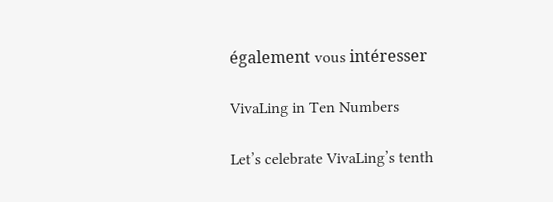également vous intéresser

VivaLing in Ten Numbers

Let’s celebrate VivaLing’s tenth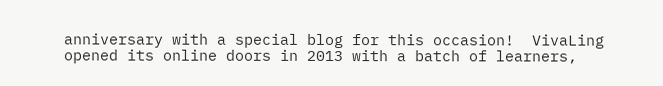anniversary with a special blog for this occasion!  VivaLing opened its online doors in 2013 with a batch of learners,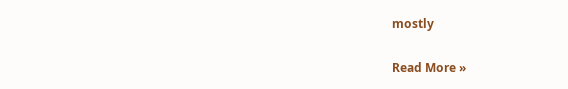mostly

Read More »